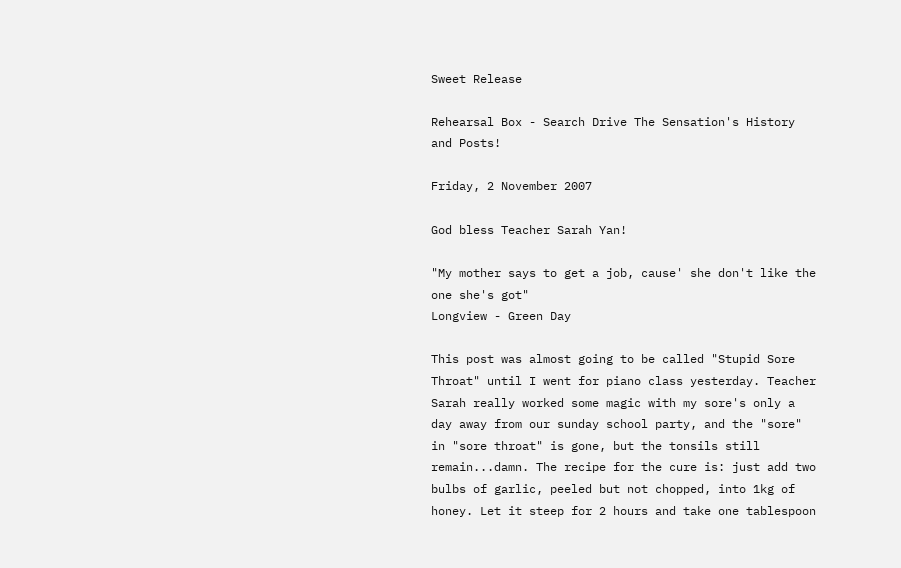Sweet Release

Rehearsal Box - Search Drive The Sensation's History and Posts!

Friday, 2 November 2007

God bless Teacher Sarah Yan!

"My mother says to get a job, cause' she don't like the one she's got"
Longview - Green Day

This post was almost going to be called "Stupid Sore Throat" until I went for piano class yesterday. Teacher Sarah really worked some magic with my sore's only a day away from our sunday school party, and the "sore" in "sore throat" is gone, but the tonsils still remain...damn. The recipe for the cure is: just add two bulbs of garlic, peeled but not chopped, into 1kg of honey. Let it steep for 2 hours and take one tablespoon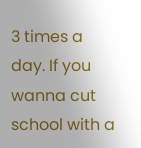3 times a day. If you wanna cut school with a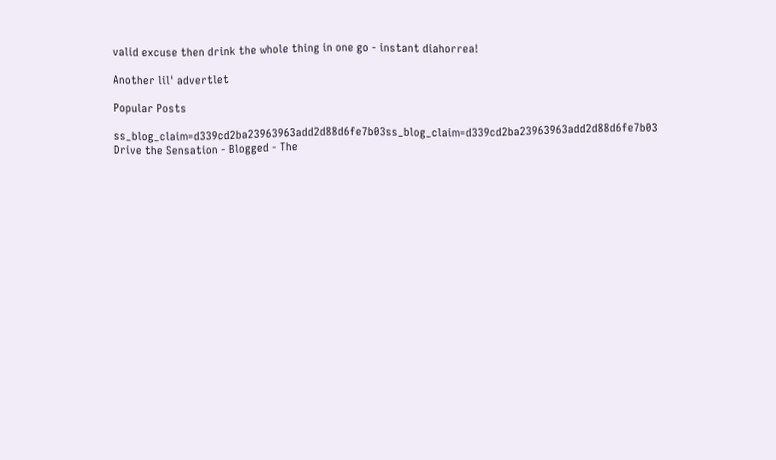valid excuse then drink the whole thing in one go - instant diahorrea!

Another lil' advertlet

Popular Posts

ss_blog_claim=d339cd2ba23963963add2d88d6fe7b03ss_blog_claim=d339cd2ba23963963add2d88d6fe7b03 Drive the Sensation - Blogged - The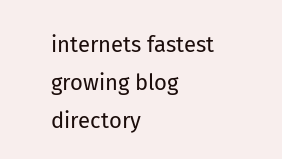internets fastest growing blog directory